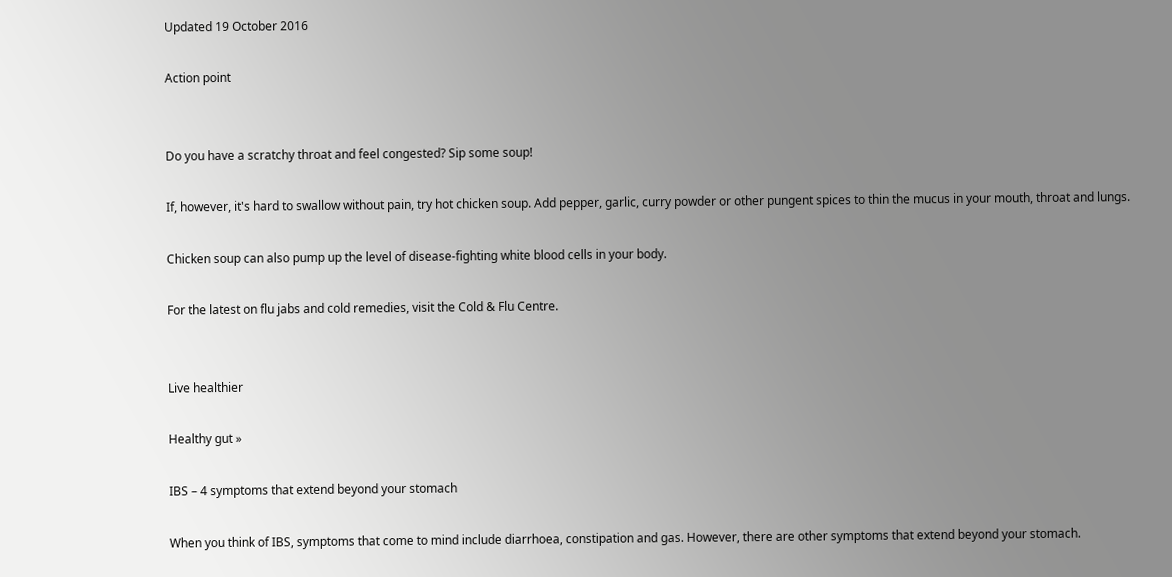Updated 19 October 2016

Action point


Do you have a scratchy throat and feel congested? Sip some soup!

If, however, it's hard to swallow without pain, try hot chicken soup. Add pepper, garlic, curry powder or other pungent spices to thin the mucus in your mouth, throat and lungs.

Chicken soup can also pump up the level of disease-fighting white blood cells in your body.

For the latest on flu jabs and cold remedies, visit the Cold & Flu Centre.


Live healthier

Healthy gut »

IBS – 4 symptoms that extend beyond your stomach

When you think of IBS, symptoms that come to mind include diarrhoea, constipation and gas. However, there are other symptoms that extend beyond your stomach.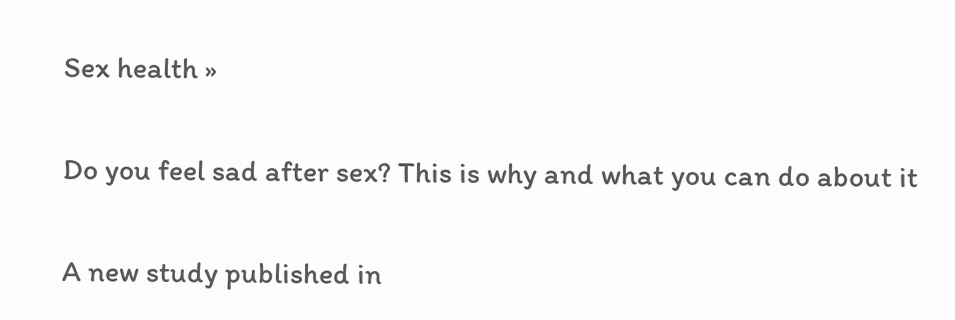Sex health »

Do you feel sad after sex? This is why and what you can do about it

A new study published in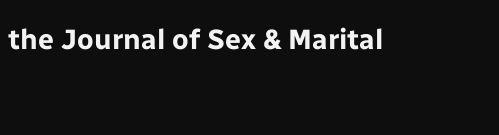the Journal of Sex & Marital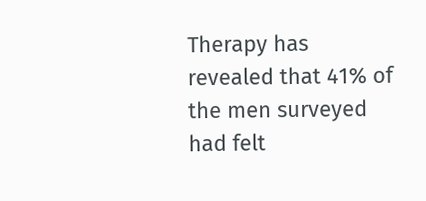Therapy has revealed that 41% of the men surveyed had felt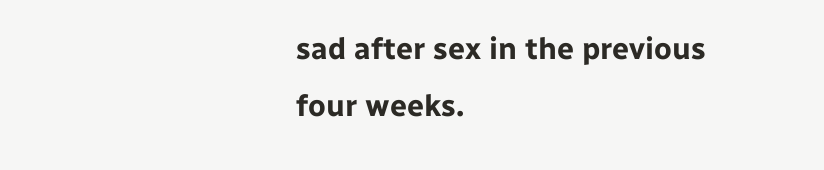sad after sex in the previous four weeks.